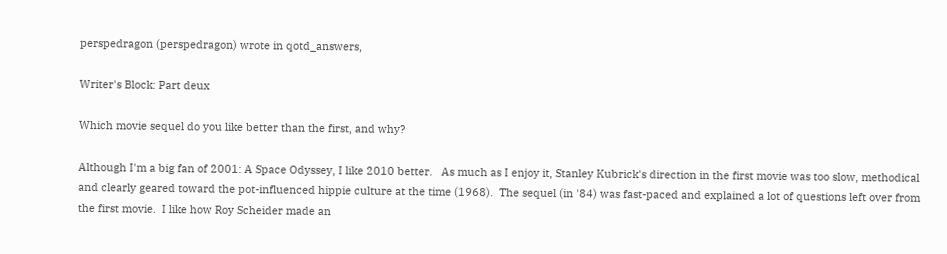perspedragon (perspedragon) wrote in qotd_answers,

Writer's Block: Part deux

Which movie sequel do you like better than the first, and why?

Although I'm a big fan of 2001: A Space Odyssey, I like 2010 better.   As much as I enjoy it, Stanley Kubrick's direction in the first movie was too slow, methodical and clearly geared toward the pot-influenced hippie culture at the time (1968).  The sequel (in '84) was fast-paced and explained a lot of questions left over from the first movie.  I like how Roy Scheider made an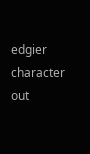edgier character out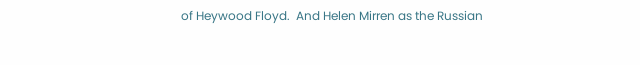of Heywood Floyd.  And Helen Mirren as the Russian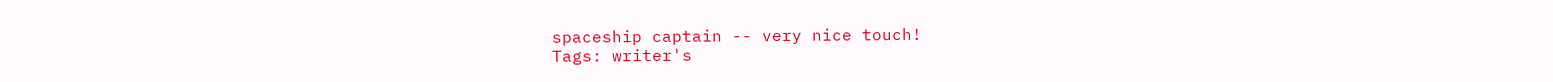spaceship captain -- very nice touch!
Tags: writer's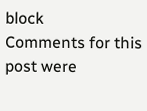block
Comments for this post were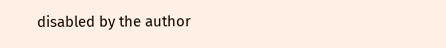disabled by the author